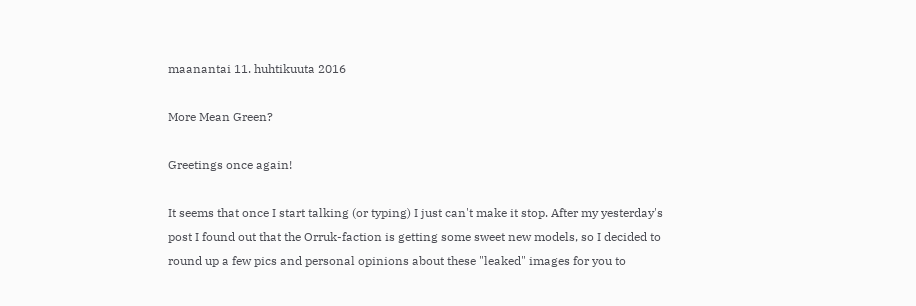maanantai 11. huhtikuuta 2016

More Mean Green?

Greetings once again!

It seems that once I start talking (or typing) I just can't make it stop. After my yesterday's post I found out that the Orruk-faction is getting some sweet new models, so I decided to round up a few pics and personal opinions about these "leaked" images for you to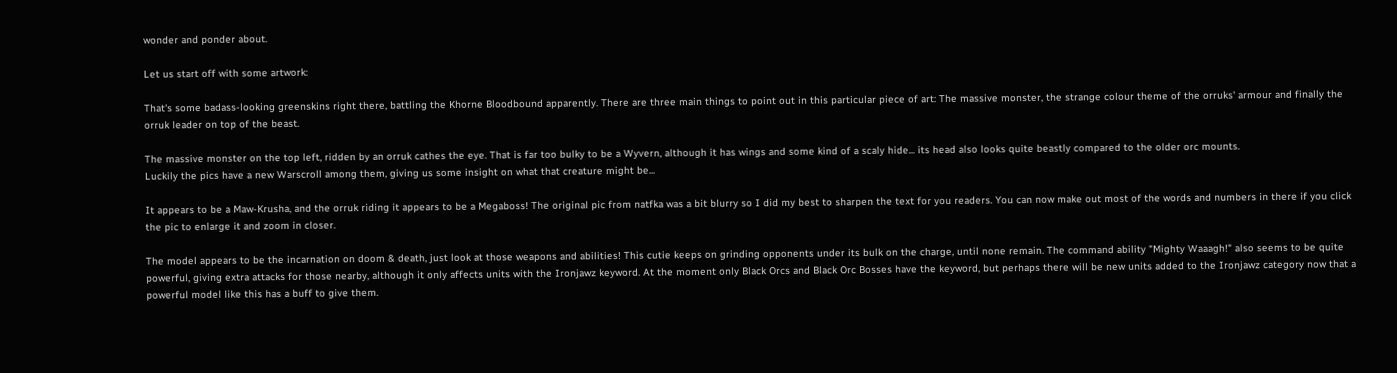wonder and ponder about.

Let us start off with some artwork:

That's some badass-looking greenskins right there, battling the Khorne Bloodbound apparently. There are three main things to point out in this particular piece of art: The massive monster, the strange colour theme of the orruks' armour and finally the orruk leader on top of the beast.

The massive monster on the top left, ridden by an orruk cathes the eye. That is far too bulky to be a Wyvern, although it has wings and some kind of a scaly hide... its head also looks quite beastly compared to the older orc mounts.
Luckily the pics have a new Warscroll among them, giving us some insight on what that creature might be...

It appears to be a Maw-Krusha, and the orruk riding it appears to be a Megaboss! The original pic from natfka was a bit blurry so I did my best to sharpen the text for you readers. You can now make out most of the words and numbers in there if you click the pic to enlarge it and zoom in closer.

The model appears to be the incarnation on doom & death, just look at those weapons and abilities! This cutie keeps on grinding opponents under its bulk on the charge, until none remain. The command ability "Mighty Waaagh!" also seems to be quite powerful, giving extra attacks for those nearby, although it only affects units with the Ironjawz keyword. At the moment only Black Orcs and Black Orc Bosses have the keyword, but perhaps there will be new units added to the Ironjawz category now that a powerful model like this has a buff to give them.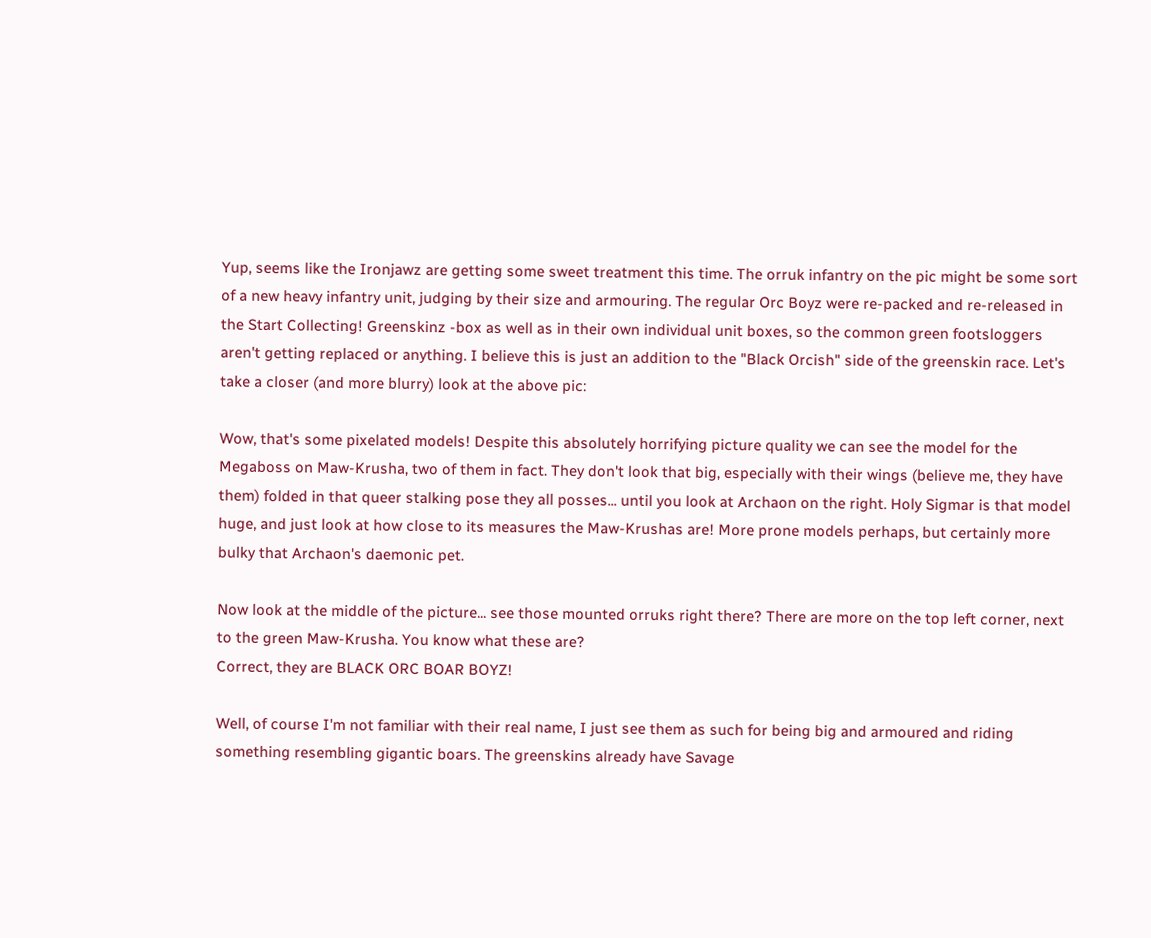Yup, seems like the Ironjawz are getting some sweet treatment this time. The orruk infantry on the pic might be some sort of a new heavy infantry unit, judging by their size and armouring. The regular Orc Boyz were re-packed and re-released in the Start Collecting! Greenskinz -box as well as in their own individual unit boxes, so the common green footsloggers aren't getting replaced or anything. I believe this is just an addition to the "Black Orcish" side of the greenskin race. Let's take a closer (and more blurry) look at the above pic:

Wow, that's some pixelated models! Despite this absolutely horrifying picture quality we can see the model for the Megaboss on Maw-Krusha, two of them in fact. They don't look that big, especially with their wings (believe me, they have them) folded in that queer stalking pose they all posses... until you look at Archaon on the right. Holy Sigmar is that model huge, and just look at how close to its measures the Maw-Krushas are! More prone models perhaps, but certainly more bulky that Archaon's daemonic pet.

Now look at the middle of the picture... see those mounted orruks right there? There are more on the top left corner, next to the green Maw-Krusha. You know what these are?
Correct, they are BLACK ORC BOAR BOYZ!

Well, of course I'm not familiar with their real name, I just see them as such for being big and armoured and riding something resembling gigantic boars. The greenskins already have Savage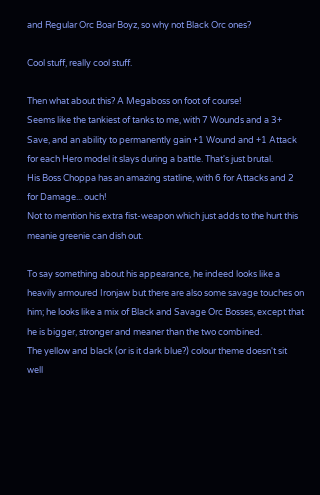and Regular Orc Boar Boyz, so why not Black Orc ones?

Cool stuff, really cool stuff.

Then what about this? A Megaboss on foot of course!
Seems like the tankiest of tanks to me, with 7 Wounds and a 3+ Save, and an ability to permanently gain +1 Wound and +1 Attack for each Hero model it slays during a battle. That's just brutal.
His Boss Choppa has an amazing statline, with 6 for Attacks and 2 for Damage... ouch!
Not to mention his extra fist-weapon which just adds to the hurt this meanie greenie can dish out.

To say something about his appearance, he indeed looks like a heavily armoured Ironjaw but there are also some savage touches on him; he looks like a mix of Black and Savage Orc Bosses, except that he is bigger, stronger and meaner than the two combined.
The yellow and black (or is it dark blue?) colour theme doesn't sit well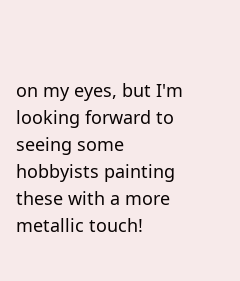on my eyes, but I'm looking forward to seeing some hobbyists painting these with a more metallic touch!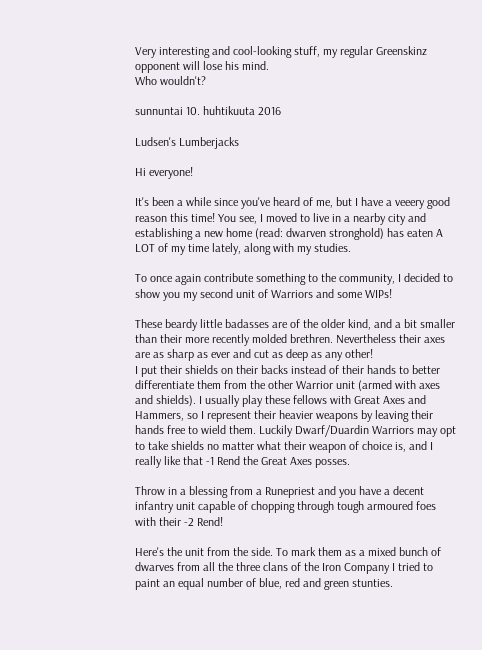Very interesting and cool-looking stuff, my regular Greenskinz opponent will lose his mind.
Who wouldn't?

sunnuntai 10. huhtikuuta 2016

Ludsen's Lumberjacks

Hi everyone!

It's been a while since you've heard of me, but I have a veeery good reason this time! You see, I moved to live in a nearby city and establishing a new home (read: dwarven stronghold) has eaten A LOT of my time lately, along with my studies.

To once again contribute something to the community, I decided to show you my second unit of Warriors and some WIPs!

These beardy little badasses are of the older kind, and a bit smaller than their more recently molded brethren. Nevertheless their axes are as sharp as ever and cut as deep as any other!
I put their shields on their backs instead of their hands to better differentiate them from the other Warrior unit (armed with axes and shields). I usually play these fellows with Great Axes and Hammers, so I represent their heavier weapons by leaving their hands free to wield them. Luckily Dwarf/Duardin Warriors may opt to take shields no matter what their weapon of choice is, and I really like that -1 Rend the Great Axes posses.

Throw in a blessing from a Runepriest and you have a decent infantry unit capable of chopping through tough armoured foes with their -2 Rend!

Here's the unit from the side. To mark them as a mixed bunch of dwarves from all the three clans of the Iron Company I tried to paint an equal number of blue, red and green stunties.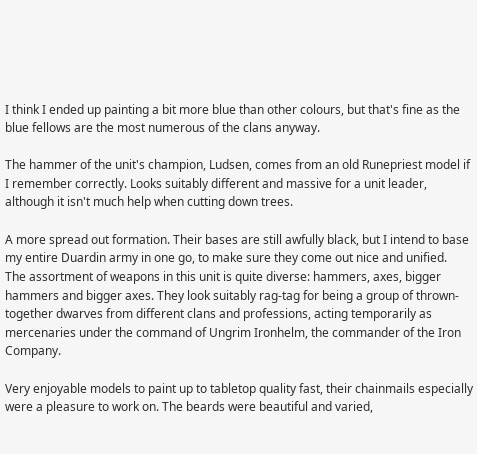I think I ended up painting a bit more blue than other colours, but that's fine as the blue fellows are the most numerous of the clans anyway.

The hammer of the unit's champion, Ludsen, comes from an old Runepriest model if I remember correctly. Looks suitably different and massive for a unit leader, although it isn't much help when cutting down trees.

A more spread out formation. Their bases are still awfully black, but I intend to base my entire Duardin army in one go, to make sure they come out nice and unified.
The assortment of weapons in this unit is quite diverse: hammers, axes, bigger hammers and bigger axes. They look suitably rag-tag for being a group of thrown-together dwarves from different clans and professions, acting temporarily as mercenaries under the command of Ungrim Ironhelm, the commander of the Iron Company.

Very enjoyable models to paint up to tabletop quality fast, their chainmails especially were a pleasure to work on. The beards were beautiful and varied,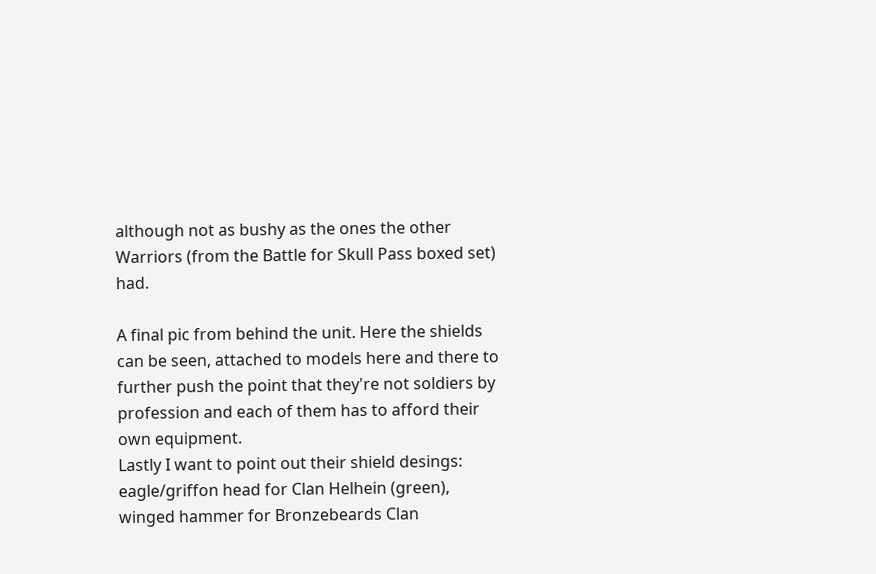although not as bushy as the ones the other Warriors (from the Battle for Skull Pass boxed set) had.

A final pic from behind the unit. Here the shields can be seen, attached to models here and there to further push the point that they're not soldiers by profession and each of them has to afford their own equipment.
Lastly I want to point out their shield desings: eagle/griffon head for Clan Helhein (green), winged hammer for Bronzebeards Clan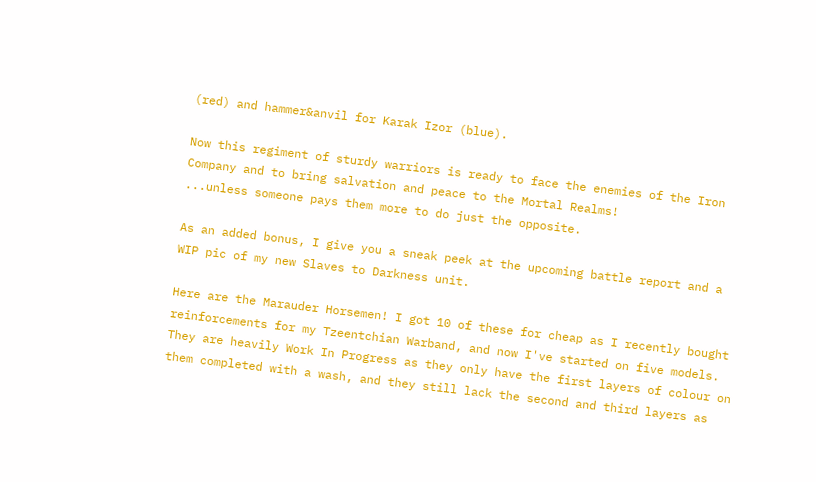(red) and hammer&anvil for Karak Izor (blue).

Now this regiment of sturdy warriors is ready to face the enemies of the Iron Company and to bring salvation and peace to the Mortal Realms!
...unless someone pays them more to do just the opposite.

As an added bonus, I give you a sneak peek at the upcoming battle report and a WIP pic of my new Slaves to Darkness unit.

Here are the Marauder Horsemen! I got 10 of these for cheap as I recently bought reinforcements for my Tzeentchian Warband, and now I've started on five models. They are heavily Work In Progress as they only have the first layers of colour on them completed with a wash, and they still lack the second and third layers as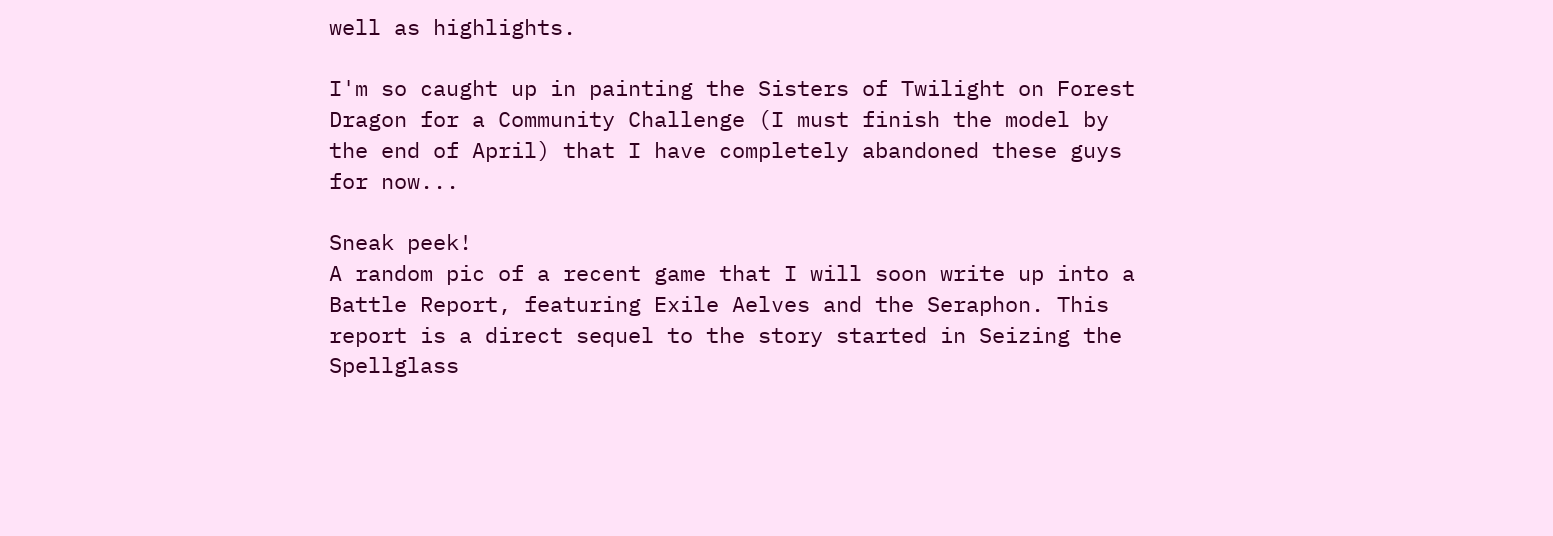well as highlights.

I'm so caught up in painting the Sisters of Twilight on Forest Dragon for a Community Challenge (I must finish the model by the end of April) that I have completely abandoned these guys for now...

Sneak peek!
A random pic of a recent game that I will soon write up into a Battle Report, featuring Exile Aelves and the Seraphon. This report is a direct sequel to the story started in Seizing the Spellglass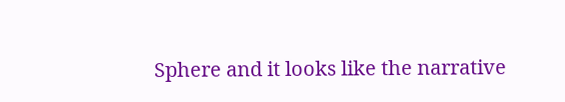Sphere and it looks like the narrative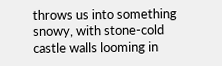throws us into something snowy, with stone-cold castle walls looming in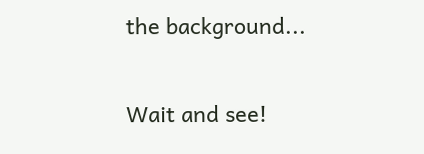the background...

Wait and see!